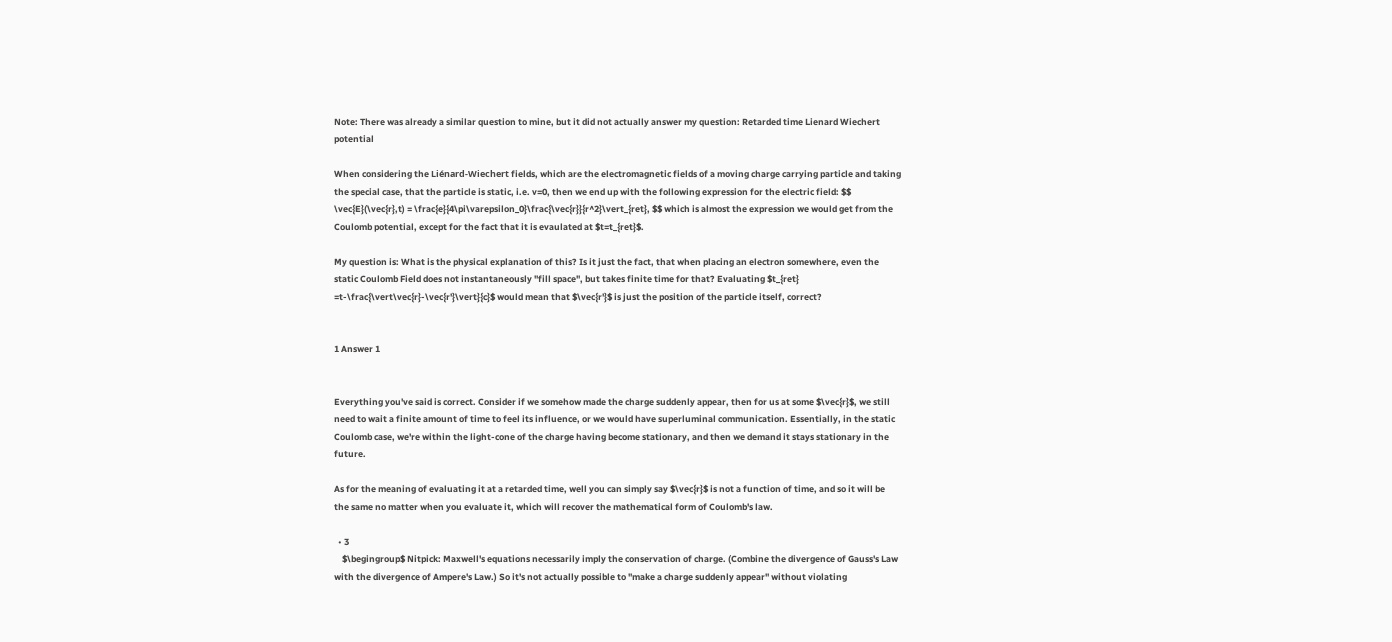Note: There was already a similar question to mine, but it did not actually answer my question: Retarded time Lienard Wiechert potential

When considering the Liénard-Wiechert fields, which are the electromagnetic fields of a moving charge carrying particle and taking the special case, that the particle is static, i.e. v=0, then we end up with the following expression for the electric field: $$ \vec{E}(\vec{r},t) = \frac{e}{4\pi\varepsilon_0}\frac{\vec{r}}{r^2}\vert_{ret}, $$ which is almost the expression we would get from the Coulomb potential, except for the fact that it is evaulated at $t=t_{ret}$.

My question is: What is the physical explanation of this? Is it just the fact, that when placing an electron somewhere, even the static Coulomb Field does not instantaneously "fill space", but takes finite time for that? Evaluating $t_{ret} =t-\frac{\vert\vec{r}-\vec{r'}\vert}{c}$ would mean that $\vec{r'}$ is just the position of the particle itself, correct?


1 Answer 1


Everything you've said is correct. Consider if we somehow made the charge suddenly appear, then for us at some $\vec{r}$, we still need to wait a finite amount of time to feel its influence, or we would have superluminal communication. Essentially, in the static Coulomb case, we're within the light-cone of the charge having become stationary, and then we demand it stays stationary in the future.

As for the meaning of evaluating it at a retarded time, well you can simply say $\vec{r}$ is not a function of time, and so it will be the same no matter when you evaluate it, which will recover the mathematical form of Coulomb's law.

  • 3
    $\begingroup$ Nitpick: Maxwell's equations necessarily imply the conservation of charge. (Combine the divergence of Gauss's Law with the divergence of Ampere's Law.) So it's not actually possible to "make a charge suddenly appear" without violating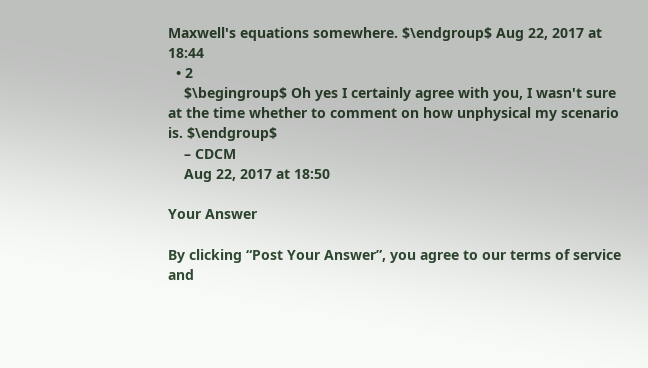Maxwell's equations somewhere. $\endgroup$ Aug 22, 2017 at 18:44
  • 2
    $\begingroup$ Oh yes I certainly agree with you, I wasn't sure at the time whether to comment on how unphysical my scenario is. $\endgroup$
    – CDCM
    Aug 22, 2017 at 18:50

Your Answer

By clicking “Post Your Answer”, you agree to our terms of service and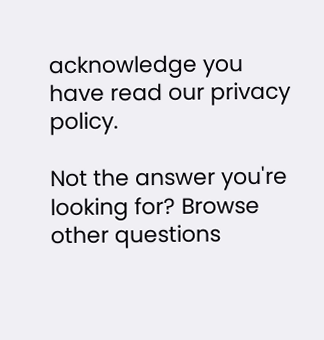acknowledge you have read our privacy policy.

Not the answer you're looking for? Browse other questions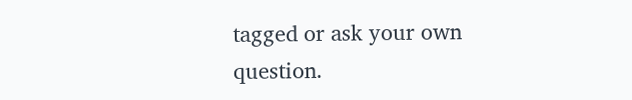tagged or ask your own question.